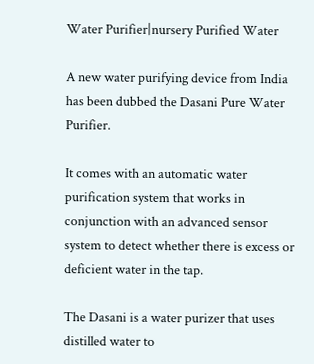Water Purifier|nursery Purified Water

A new water purifying device from India has been dubbed the Dasani Pure Water Purifier.

It comes with an automatic water purification system that works in conjunction with an advanced sensor system to detect whether there is excess or deficient water in the tap.

The Dasani is a water purizer that uses distilled water to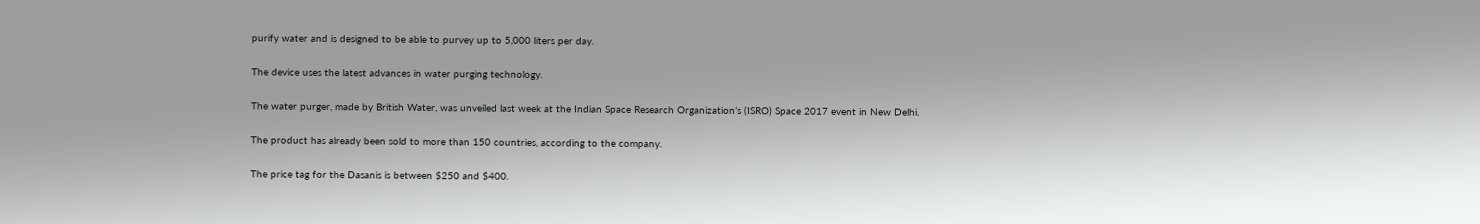purify water and is designed to be able to purvey up to 5,000 liters per day.

The device uses the latest advances in water purging technology.

The water purger, made by British Water, was unveiled last week at the Indian Space Research Organization’s (ISRO) Space 2017 event in New Delhi.

The product has already been sold to more than 150 countries, according to the company.

The price tag for the Dasanis is between $250 and $400.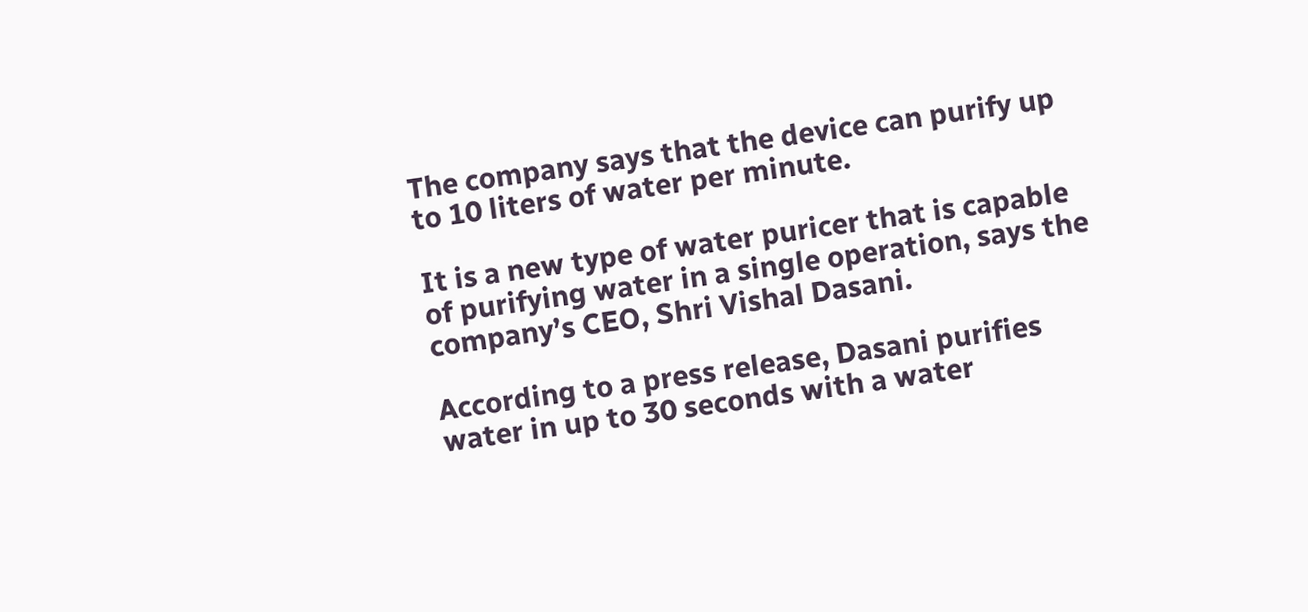The company says that the device can purify up to 10 liters of water per minute.

It is a new type of water puricer that is capable of purifying water in a single operation, says the company’s CEO, Shri Vishal Dasani.

According to a press release, Dasani purifies water in up to 30 seconds with a water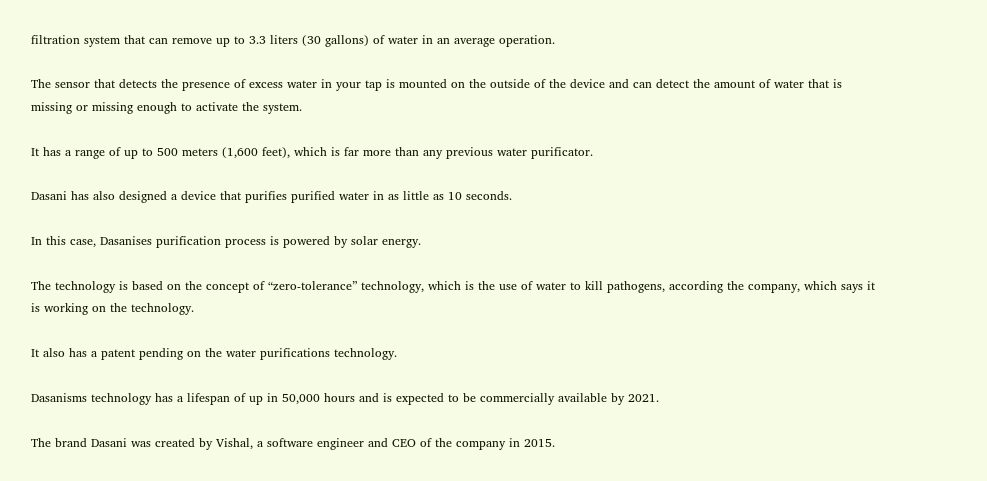filtration system that can remove up to 3.3 liters (30 gallons) of water in an average operation.

The sensor that detects the presence of excess water in your tap is mounted on the outside of the device and can detect the amount of water that is missing or missing enough to activate the system.

It has a range of up to 500 meters (1,600 feet), which is far more than any previous water purificator.

Dasani has also designed a device that purifies purified water in as little as 10 seconds.

In this case, Dasanises purification process is powered by solar energy.

The technology is based on the concept of “zero-tolerance” technology, which is the use of water to kill pathogens, according the company, which says it is working on the technology.

It also has a patent pending on the water purifications technology.

Dasanisms technology has a lifespan of up in 50,000 hours and is expected to be commercially available by 2021.

The brand Dasani was created by Vishal, a software engineer and CEO of the company in 2015.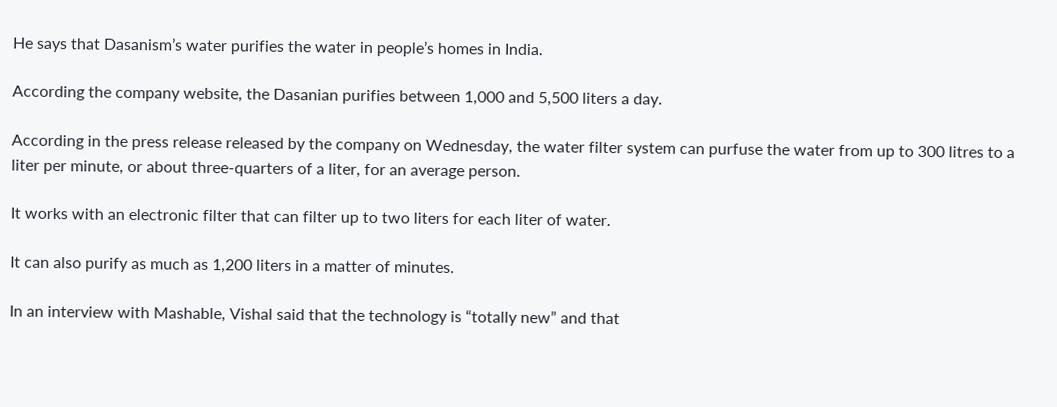He says that Dasanism’s water purifies the water in people’s homes in India.

According the company website, the Dasanian purifies between 1,000 and 5,500 liters a day.

According in the press release released by the company on Wednesday, the water filter system can purfuse the water from up to 300 litres to a liter per minute, or about three-quarters of a liter, for an average person.

It works with an electronic filter that can filter up to two liters for each liter of water.

It can also purify as much as 1,200 liters in a matter of minutes.

In an interview with Mashable, Vishal said that the technology is “totally new” and that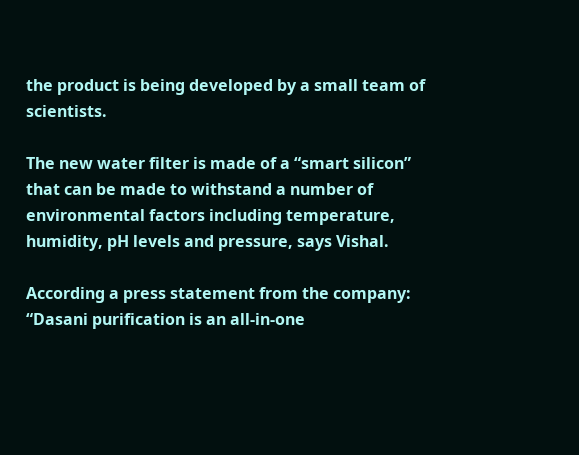the product is being developed by a small team of scientists.

The new water filter is made of a “smart silicon” that can be made to withstand a number of environmental factors including temperature, humidity, pH levels and pressure, says Vishal.

According a press statement from the company: “Dasani purification is an all-in-one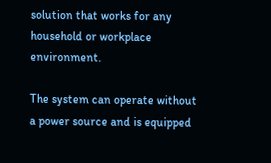solution that works for any household or workplace environment.

The system can operate without a power source and is equipped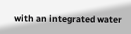with an integrated water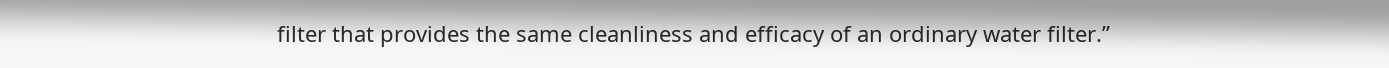filter that provides the same cleanliness and efficacy of an ordinary water filter.”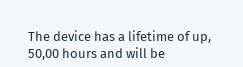The device has a lifetime of up, 50,00 hours and will be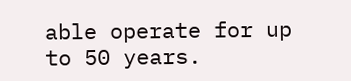able operate for up to 50 years.